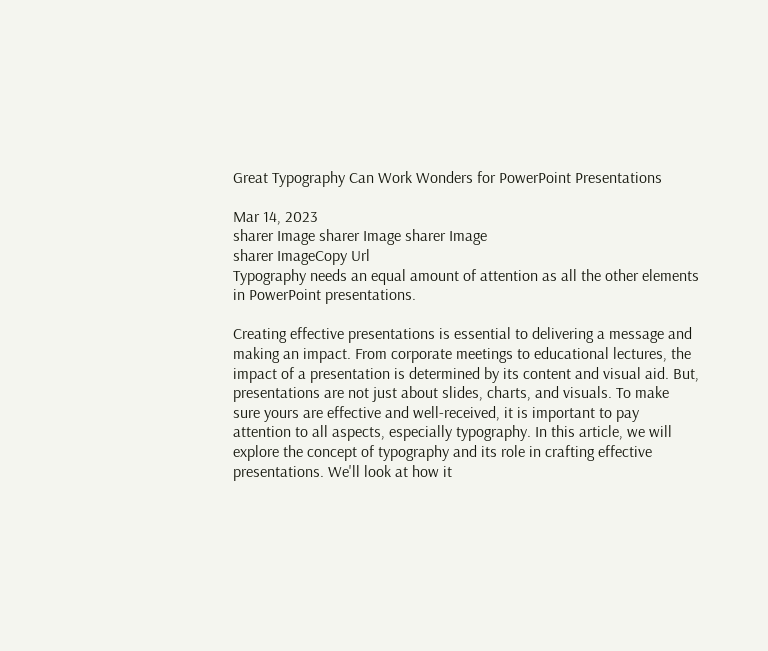Great Typography Can Work Wonders for PowerPoint Presentations

Mar 14, 2023
sharer Image sharer Image sharer Image
sharer ImageCopy Url
Typography needs an equal amount of attention as all the other elements in PowerPoint presentations.

Creating effective presentations is essential to delivering a message and making an impact. From corporate meetings to educational lectures, the impact of a presentation is determined by its content and visual aid. But, presentations are not just about slides, charts, and visuals. To make sure yours are effective and well-received, it is important to pay attention to all aspects, especially typography. In this article, we will explore the concept of typography and its role in crafting effective presentations. We'll look at how it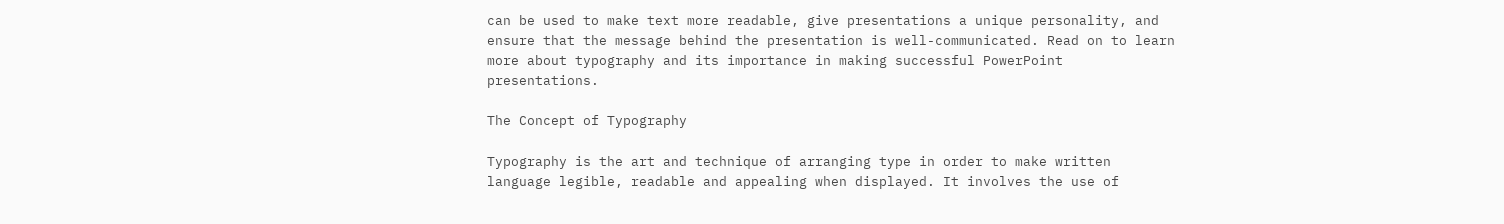can be used to make text more readable, give presentations a unique personality, and ensure that the message behind the presentation is well-communicated. Read on to learn more about typography and its importance in making successful PowerPoint presentations.

The Concept of Typography

Typography is the art and technique of arranging type in order to make written language legible, readable and appealing when displayed. It involves the use of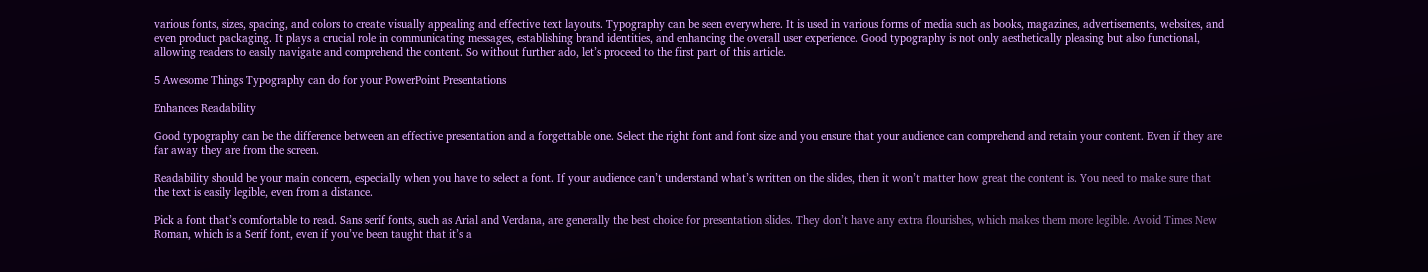various fonts, sizes, spacing, and colors to create visually appealing and effective text layouts. Typography can be seen everywhere. It is used in various forms of media such as books, magazines, advertisements, websites, and even product packaging. It plays a crucial role in communicating messages, establishing brand identities, and enhancing the overall user experience. Good typography is not only aesthetically pleasing but also functional, allowing readers to easily navigate and comprehend the content. So without further ado, let’s proceed to the first part of this article.

5 Awesome Things Typography can do for your PowerPoint Presentations

Enhances Readability

Good typography can be the difference between an effective presentation and a forgettable one. Select the right font and font size and you ensure that your audience can comprehend and retain your content. Even if they are far away they are from the screen.

Readability should be your main concern, especially when you have to select a font. If your audience can’t understand what’s written on the slides, then it won’t matter how great the content is. You need to make sure that the text is easily legible, even from a distance.

Pick a font that’s comfortable to read. Sans serif fonts, such as Arial and Verdana, are generally the best choice for presentation slides. They don’t have any extra flourishes, which makes them more legible. Avoid Times New Roman, which is a Serif font, even if you’ve been taught that it’s a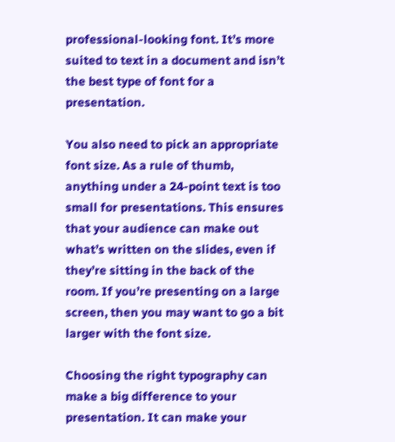professional-looking font. It’s more suited to text in a document and isn’t the best type of font for a presentation.

You also need to pick an appropriate font size. As a rule of thumb, anything under a 24-point text is too small for presentations. This ensures that your audience can make out what’s written on the slides, even if they’re sitting in the back of the room. If you’re presenting on a large screen, then you may want to go a bit larger with the font size.

Choosing the right typography can make a big difference to your presentation. It can make your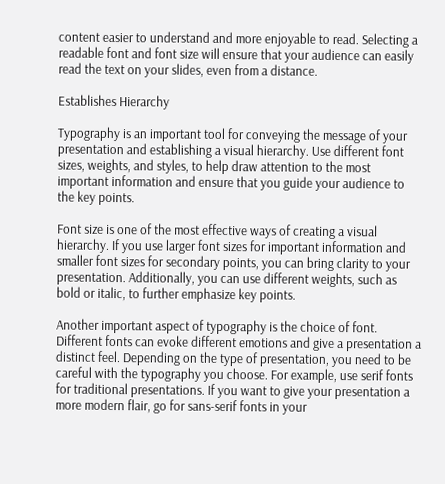content easier to understand and more enjoyable to read. Selecting a readable font and font size will ensure that your audience can easily read the text on your slides, even from a distance.

Establishes Hierarchy

Typography is an important tool for conveying the message of your presentation and establishing a visual hierarchy. Use different font sizes, weights, and styles, to help draw attention to the most important information and ensure that you guide your audience to the key points.

Font size is one of the most effective ways of creating a visual hierarchy. If you use larger font sizes for important information and smaller font sizes for secondary points, you can bring clarity to your presentation. Additionally, you can use different weights, such as bold or italic, to further emphasize key points.

Another important aspect of typography is the choice of font. Different fonts can evoke different emotions and give a presentation a distinct feel. Depending on the type of presentation, you need to be careful with the typography you choose. For example, use serif fonts for traditional presentations. If you want to give your presentation a more modern flair, go for sans-serif fonts in your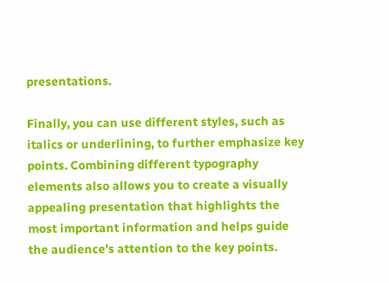presentations.

Finally, you can use different styles, such as italics or underlining, to further emphasize key points. Combining different typography elements also allows you to create a visually appealing presentation that highlights the most important information and helps guide the audience’s attention to the key points.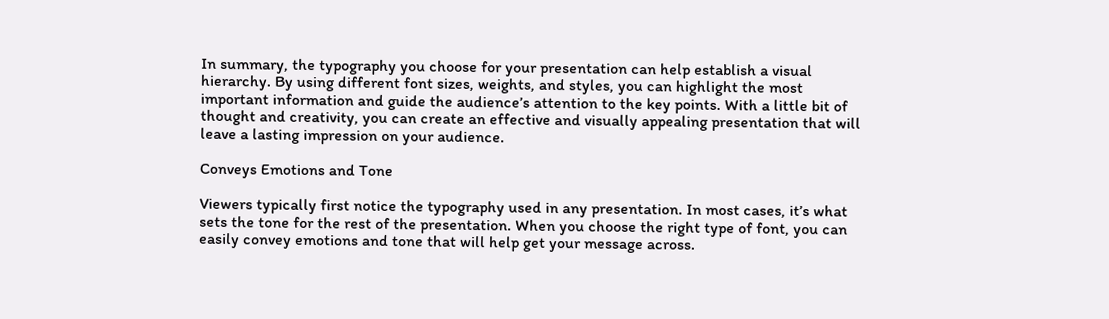In summary, the typography you choose for your presentation can help establish a visual hierarchy. By using different font sizes, weights, and styles, you can highlight the most important information and guide the audience’s attention to the key points. With a little bit of thought and creativity, you can create an effective and visually appealing presentation that will leave a lasting impression on your audience.

Conveys Emotions and Tone

Viewers typically first notice the typography used in any presentation. In most cases, it’s what sets the tone for the rest of the presentation. When you choose the right type of font, you can easily convey emotions and tone that will help get your message across.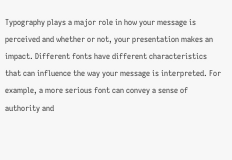Typography plays a major role in how your message is perceived and whether or not, your presentation makes an impact. Different fonts have different characteristics that can influence the way your message is interpreted. For example, a more serious font can convey a sense of authority and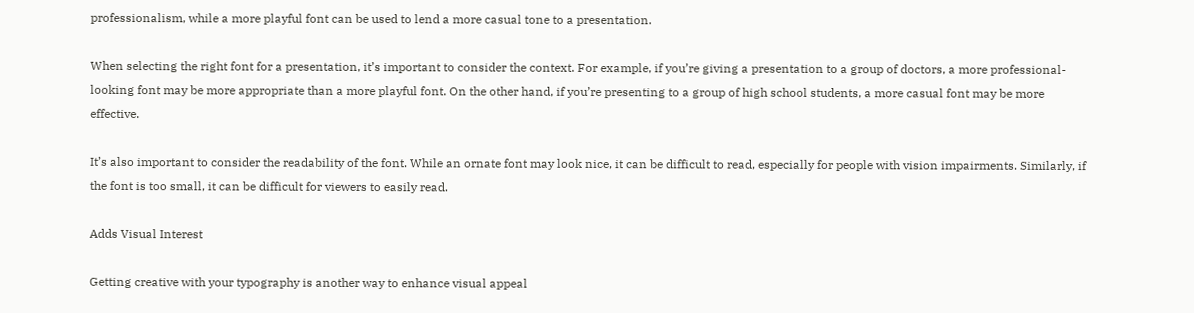professionalism, while a more playful font can be used to lend a more casual tone to a presentation.

When selecting the right font for a presentation, it’s important to consider the context. For example, if you’re giving a presentation to a group of doctors, a more professional-looking font may be more appropriate than a more playful font. On the other hand, if you’re presenting to a group of high school students, a more casual font may be more effective.

It’s also important to consider the readability of the font. While an ornate font may look nice, it can be difficult to read, especially for people with vision impairments. Similarly, if the font is too small, it can be difficult for viewers to easily read.

Adds Visual Interest

Getting creative with your typography is another way to enhance visual appeal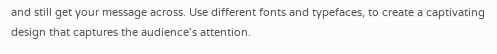and still get your message across. Use different fonts and typefaces, to create a captivating design that captures the audience’s attention.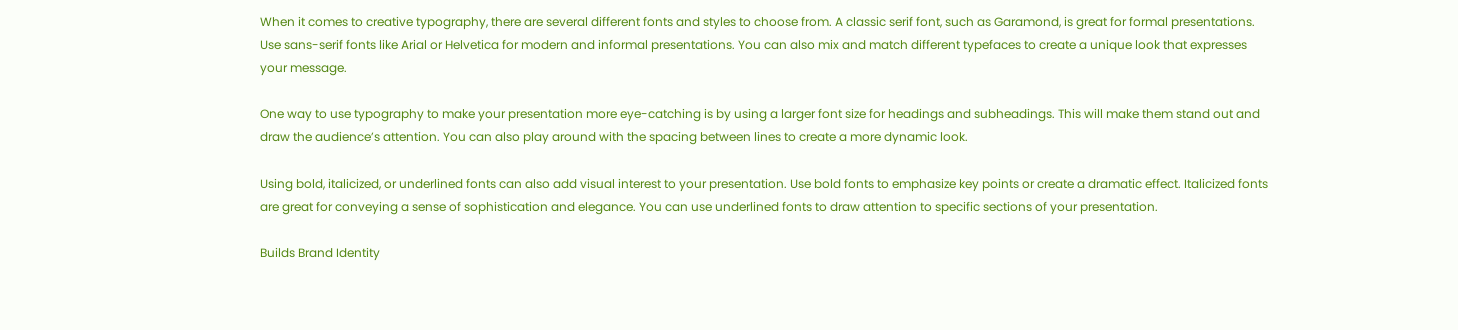When it comes to creative typography, there are several different fonts and styles to choose from. A classic serif font, such as Garamond, is great for formal presentations. Use sans-serif fonts like Arial or Helvetica for modern and informal presentations. You can also mix and match different typefaces to create a unique look that expresses your message.

One way to use typography to make your presentation more eye-catching is by using a larger font size for headings and subheadings. This will make them stand out and draw the audience’s attention. You can also play around with the spacing between lines to create a more dynamic look.

Using bold, italicized, or underlined fonts can also add visual interest to your presentation. Use bold fonts to emphasize key points or create a dramatic effect. Italicized fonts are great for conveying a sense of sophistication and elegance. You can use underlined fonts to draw attention to specific sections of your presentation.

Builds Brand Identity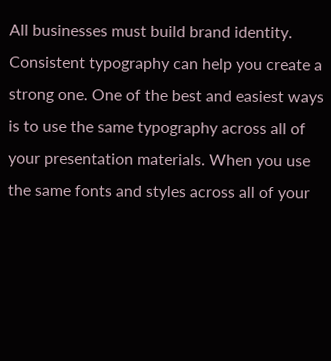All businesses must build brand identity. Consistent typography can help you create a strong one. One of the best and easiest ways is to use the same typography across all of your presentation materials. When you use the same fonts and styles across all of your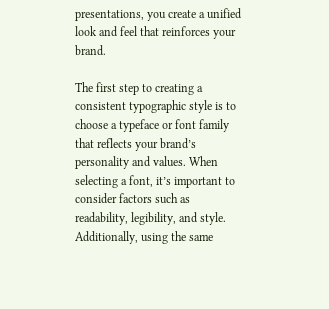presentations, you create a unified look and feel that reinforces your brand.

The first step to creating a consistent typographic style is to choose a typeface or font family that reflects your brand’s personality and values. When selecting a font, it’s important to consider factors such as readability, legibility, and style. Additionally, using the same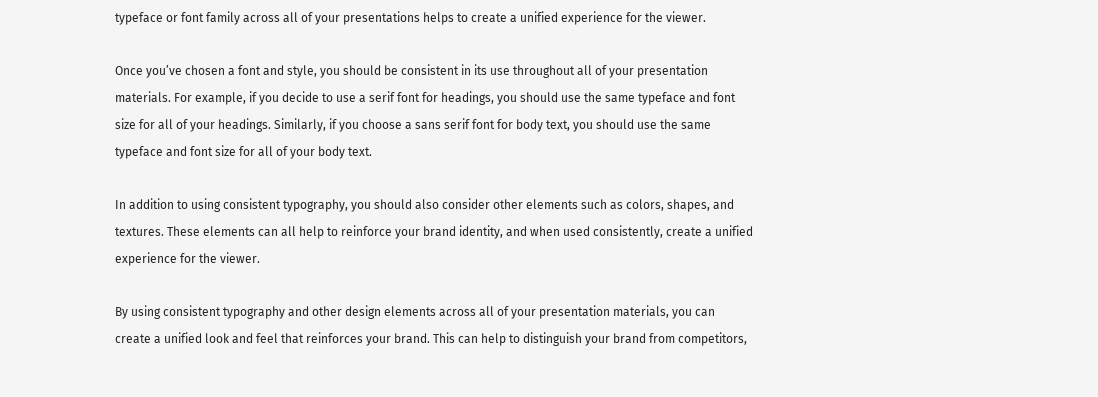typeface or font family across all of your presentations helps to create a unified experience for the viewer.

Once you’ve chosen a font and style, you should be consistent in its use throughout all of your presentation materials. For example, if you decide to use a serif font for headings, you should use the same typeface and font size for all of your headings. Similarly, if you choose a sans serif font for body text, you should use the same typeface and font size for all of your body text.

In addition to using consistent typography, you should also consider other elements such as colors, shapes, and textures. These elements can all help to reinforce your brand identity, and when used consistently, create a unified experience for the viewer.

By using consistent typography and other design elements across all of your presentation materials, you can create a unified look and feel that reinforces your brand. This can help to distinguish your brand from competitors,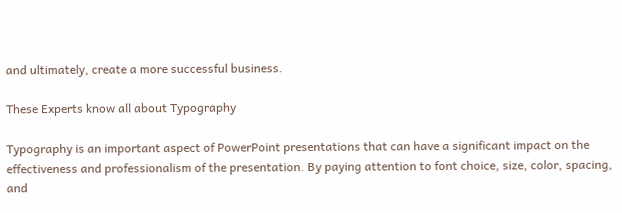and ultimately, create a more successful business.

These Experts know all about Typography

Typography is an important aspect of PowerPoint presentations that can have a significant impact on the effectiveness and professionalism of the presentation. By paying attention to font choice, size, color, spacing, and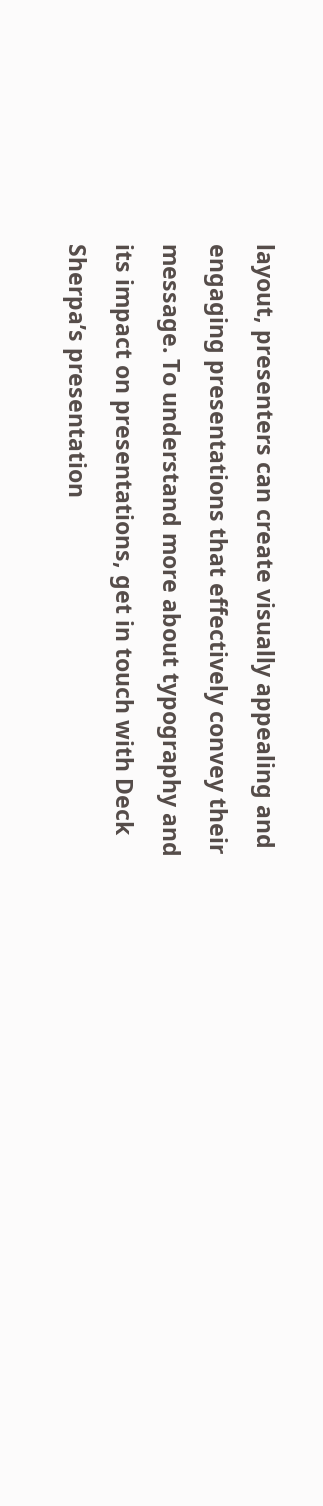layout, presenters can create visually appealing and engaging presentations that effectively convey their message. To understand more about typography and its impact on presentations, get in touch with Deck Sherpa’s presentation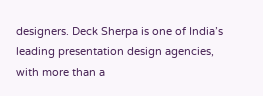designers. Deck Sherpa is one of India’s leading presentation design agencies, with more than a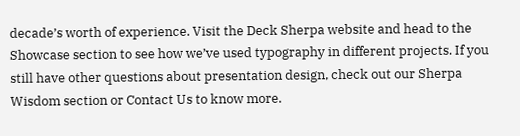decade’s worth of experience. Visit the Deck Sherpa website and head to the Showcase section to see how we’ve used typography in different projects. If you still have other questions about presentation design, check out our Sherpa Wisdom section or Contact Us to know more.